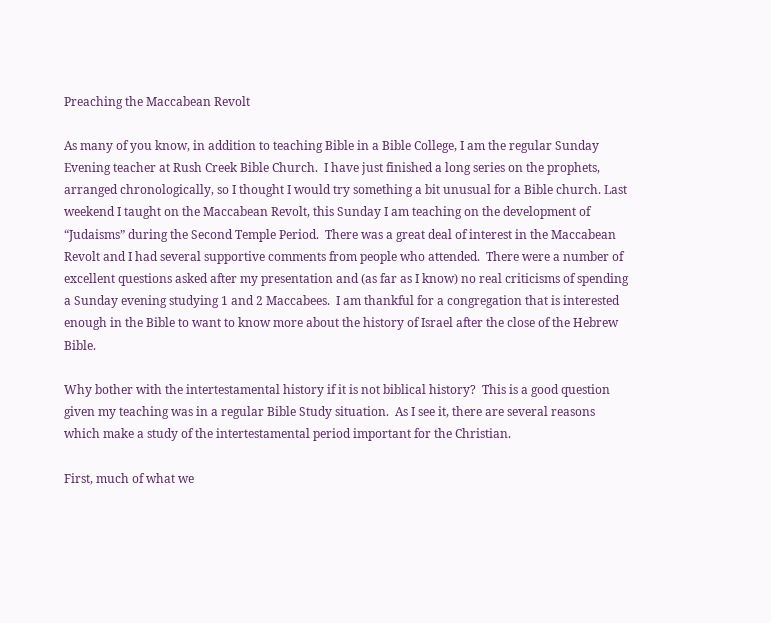Preaching the Maccabean Revolt

As many of you know, in addition to teaching Bible in a Bible College, I am the regular Sunday Evening teacher at Rush Creek Bible Church.  I have just finished a long series on the prophets, arranged chronologically, so I thought I would try something a bit unusual for a Bible church. Last weekend I taught on the Maccabean Revolt, this Sunday I am teaching on the development of “Judaisms” during the Second Temple Period.  There was a great deal of interest in the Maccabean Revolt and I had several supportive comments from people who attended.  There were a number of excellent questions asked after my presentation and (as far as I know) no real criticisms of spending a Sunday evening studying 1 and 2 Maccabees.  I am thankful for a congregation that is interested enough in the Bible to want to know more about the history of Israel after the close of the Hebrew Bible.

Why bother with the intertestamental history if it is not biblical history?  This is a good question given my teaching was in a regular Bible Study situation.  As I see it, there are several reasons which make a study of the intertestamental period important for the Christian.

First, much of what we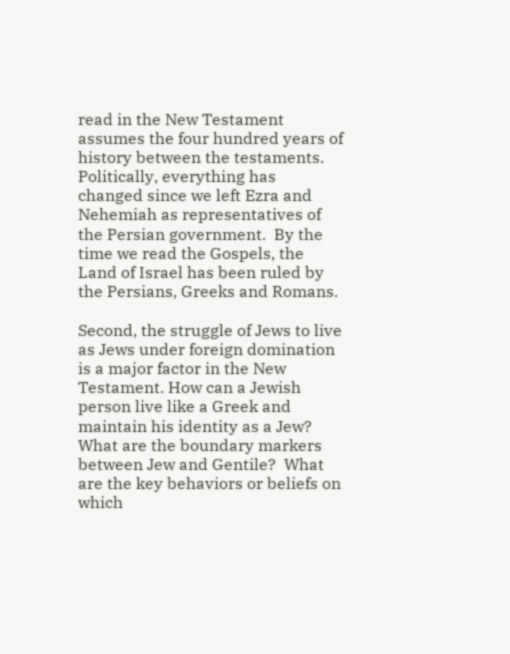read in the New Testament assumes the four hundred years of history between the testaments. Politically, everything has changed since we left Ezra and Nehemiah as representatives of the Persian government.  By the time we read the Gospels, the Land of Israel has been ruled by the Persians, Greeks and Romans.

Second, the struggle of Jews to live as Jews under foreign domination is a major factor in the New Testament. How can a Jewish person live like a Greek and maintain his identity as a Jew?  What are the boundary markers between Jew and Gentile?  What are the key behaviors or beliefs on which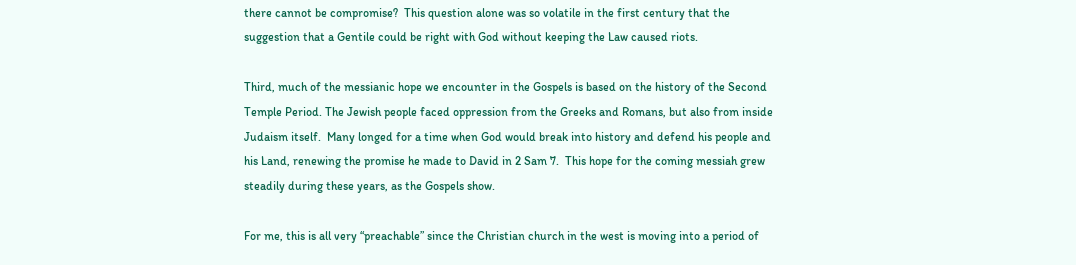there cannot be compromise?  This question alone was so volatile in the first century that the suggestion that a Gentile could be right with God without keeping the Law caused riots.

Third, much of the messianic hope we encounter in the Gospels is based on the history of the Second Temple Period. The Jewish people faced oppression from the Greeks and Romans, but also from inside Judaism itself.  Many longed for a time when God would break into history and defend his people and his Land, renewing the promise he made to David in 2 Sam 7.  This hope for the coming messiah grew steadily during these years, as the Gospels show.

For me, this is all very “preachable” since the Christian church in the west is moving into a period of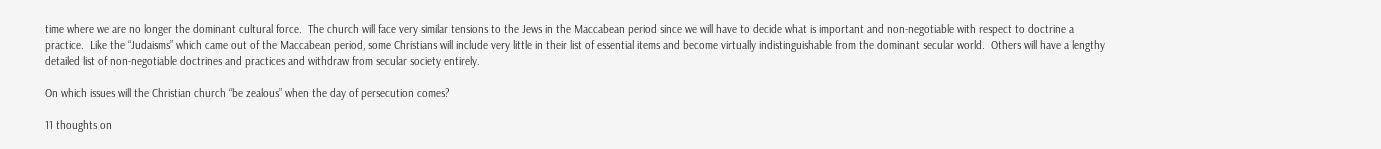time where we are no longer the dominant cultural force.  The church will face very similar tensions to the Jews in the Maccabean period since we will have to decide what is important and non-negotiable with respect to doctrine a practice.  Like the “Judaisms” which came out of the Maccabean period, some Christians will include very little in their list of essential items and become virtually indistinguishable from the dominant secular world.  Others will have a lengthy detailed list of non-negotiable doctrines and practices and withdraw from secular society entirely.

On which issues will the Christian church “be zealous” when the day of persecution comes?

11 thoughts on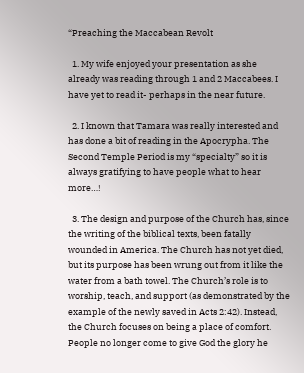“Preaching the Maccabean Revolt

  1. My wife enjoyed your presentation as she already was reading through 1 and 2 Maccabees. I have yet to read it- perhaps in the near future.

  2. I known that Tamara was really interested and has done a bit of reading in the Apocrypha. The Second Temple Period is my “specialty” so it is always gratifying to have people what to hear more…!

  3. The design and purpose of the Church has, since the writing of the biblical texts, been fatally wounded in America. The Church has not yet died, but its purpose has been wrung out from it like the water from a bath towel. The Church’s role is to worship, teach, and support (as demonstrated by the example of the newly saved in Acts 2:42). Instead, the Church focuses on being a place of comfort. People no longer come to give God the glory he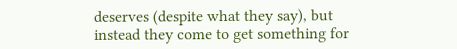deserves (despite what they say), but instead they come to get something for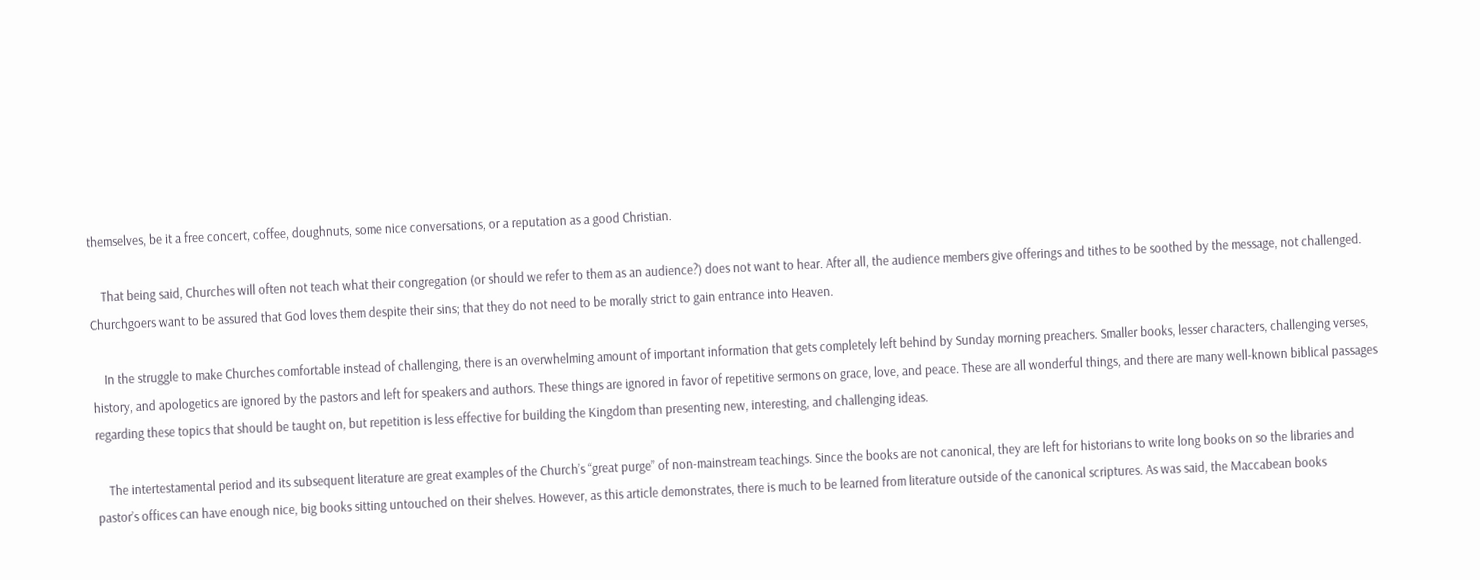themselves, be it a free concert, coffee, doughnuts, some nice conversations, or a reputation as a good Christian.

    That being said, Churches will often not teach what their congregation (or should we refer to them as an audience?) does not want to hear. After all, the audience members give offerings and tithes to be soothed by the message, not challenged. Churchgoers want to be assured that God loves them despite their sins; that they do not need to be morally strict to gain entrance into Heaven.

    In the struggle to make Churches comfortable instead of challenging, there is an overwhelming amount of important information that gets completely left behind by Sunday morning preachers. Smaller books, lesser characters, challenging verses, history, and apologetics are ignored by the pastors and left for speakers and authors. These things are ignored in favor of repetitive sermons on grace, love, and peace. These are all wonderful things, and there are many well-known biblical passages regarding these topics that should be taught on, but repetition is less effective for building the Kingdom than presenting new, interesting, and challenging ideas.

    The intertestamental period and its subsequent literature are great examples of the Church’s “great purge” of non-mainstream teachings. Since the books are not canonical, they are left for historians to write long books on so the libraries and pastor’s offices can have enough nice, big books sitting untouched on their shelves. However, as this article demonstrates, there is much to be learned from literature outside of the canonical scriptures. As was said, the Maccabean books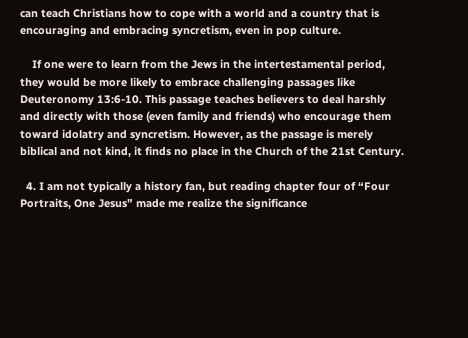can teach Christians how to cope with a world and a country that is encouraging and embracing syncretism, even in pop culture.

    If one were to learn from the Jews in the intertestamental period, they would be more likely to embrace challenging passages like Deuteronomy 13:6-10. This passage teaches believers to deal harshly and directly with those (even family and friends) who encourage them toward idolatry and syncretism. However, as the passage is merely biblical and not kind, it finds no place in the Church of the 21st Century.

  4. I am not typically a history fan, but reading chapter four of “Four Portraits, One Jesus” made me realize the significance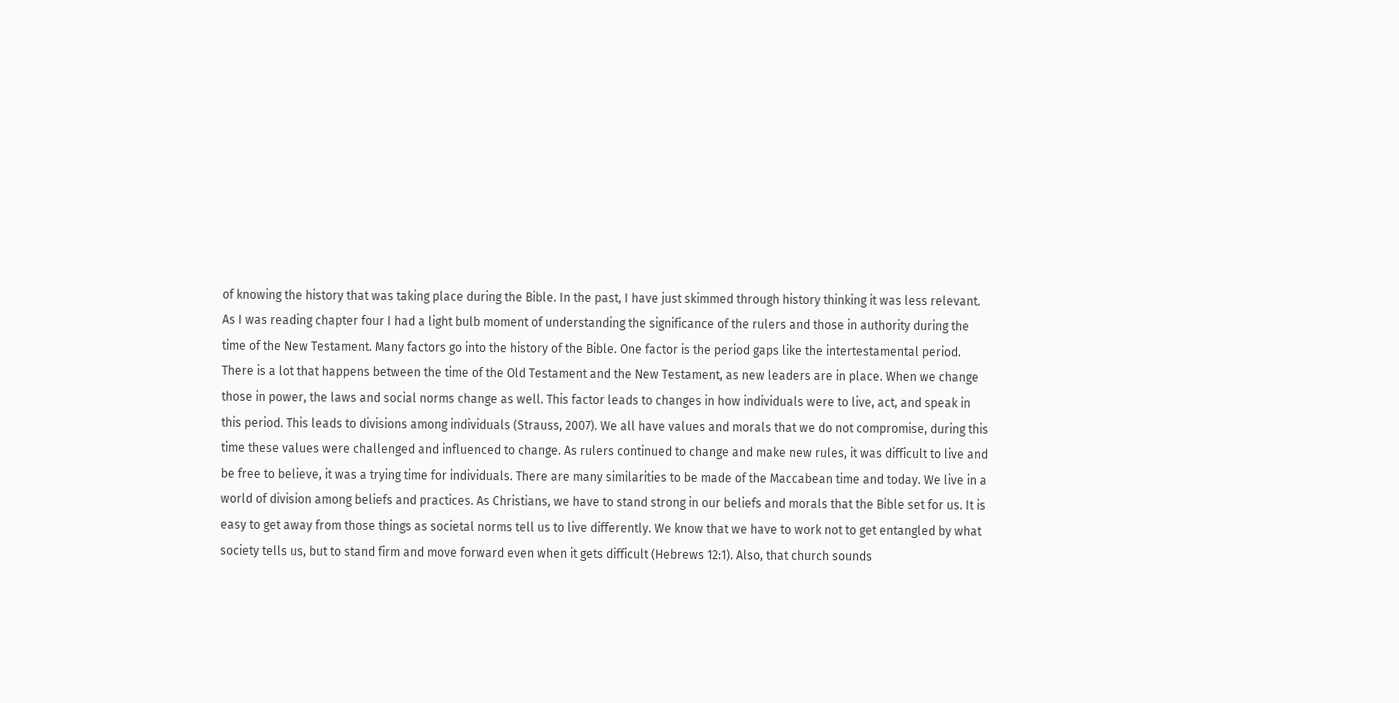of knowing the history that was taking place during the Bible. In the past, I have just skimmed through history thinking it was less relevant. As I was reading chapter four I had a light bulb moment of understanding the significance of the rulers and those in authority during the time of the New Testament. Many factors go into the history of the Bible. One factor is the period gaps like the intertestamental period. There is a lot that happens between the time of the Old Testament and the New Testament, as new leaders are in place. When we change those in power, the laws and social norms change as well. This factor leads to changes in how individuals were to live, act, and speak in this period. This leads to divisions among individuals (Strauss, 2007). We all have values and morals that we do not compromise, during this time these values were challenged and influenced to change. As rulers continued to change and make new rules, it was difficult to live and be free to believe, it was a trying time for individuals. There are many similarities to be made of the Maccabean time and today. We live in a world of division among beliefs and practices. As Christians, we have to stand strong in our beliefs and morals that the Bible set for us. It is easy to get away from those things as societal norms tell us to live differently. We know that we have to work not to get entangled by what society tells us, but to stand firm and move forward even when it gets difficult (Hebrews 12:1). Also, that church sounds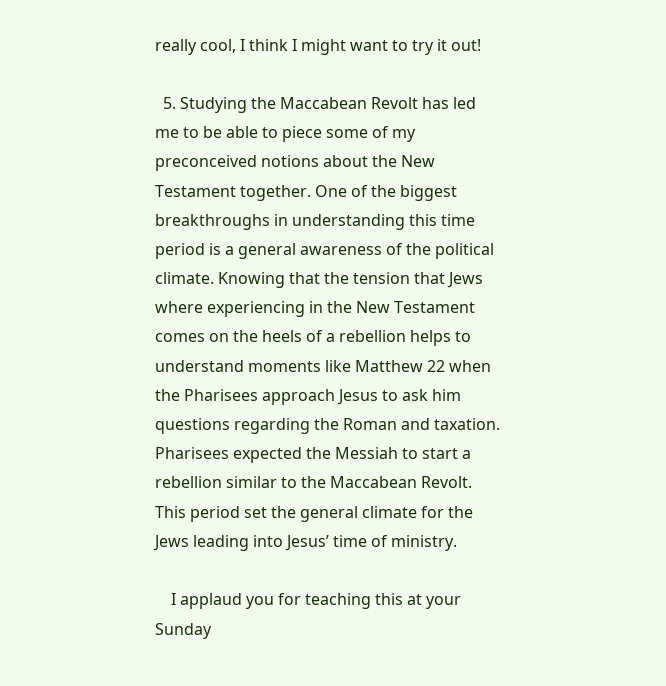really cool, I think I might want to try it out!

  5. Studying the Maccabean Revolt has led me to be able to piece some of my preconceived notions about the New Testament together. One of the biggest breakthroughs in understanding this time period is a general awareness of the political climate. Knowing that the tension that Jews where experiencing in the New Testament comes on the heels of a rebellion helps to understand moments like Matthew 22 when the Pharisees approach Jesus to ask him questions regarding the Roman and taxation. Pharisees expected the Messiah to start a rebellion similar to the Maccabean Revolt. This period set the general climate for the Jews leading into Jesus’ time of ministry.

    I applaud you for teaching this at your Sunday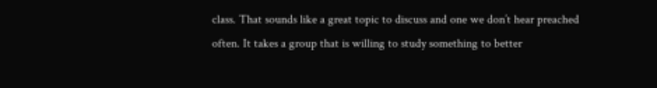class. That sounds like a great topic to discuss and one we don’t hear preached often. It takes a group that is willing to study something to better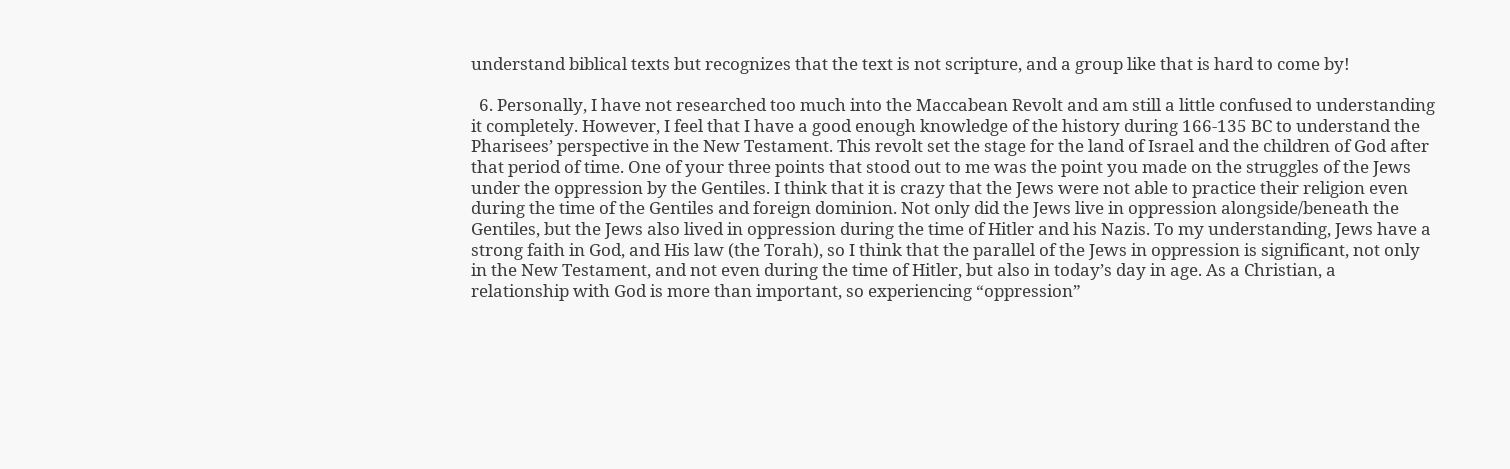understand biblical texts but recognizes that the text is not scripture, and a group like that is hard to come by!

  6. Personally, I have not researched too much into the Maccabean Revolt and am still a little confused to understanding it completely. However, I feel that I have a good enough knowledge of the history during 166-135 BC to understand the Pharisees’ perspective in the New Testament. This revolt set the stage for the land of Israel and the children of God after that period of time. One of your three points that stood out to me was the point you made on the struggles of the Jews under the oppression by the Gentiles. I think that it is crazy that the Jews were not able to practice their religion even during the time of the Gentiles and foreign dominion. Not only did the Jews live in oppression alongside/beneath the Gentiles, but the Jews also lived in oppression during the time of Hitler and his Nazis. To my understanding, Jews have a strong faith in God, and His law (the Torah), so I think that the parallel of the Jews in oppression is significant, not only in the New Testament, and not even during the time of Hitler, but also in today’s day in age. As a Christian, a relationship with God is more than important, so experiencing “oppression”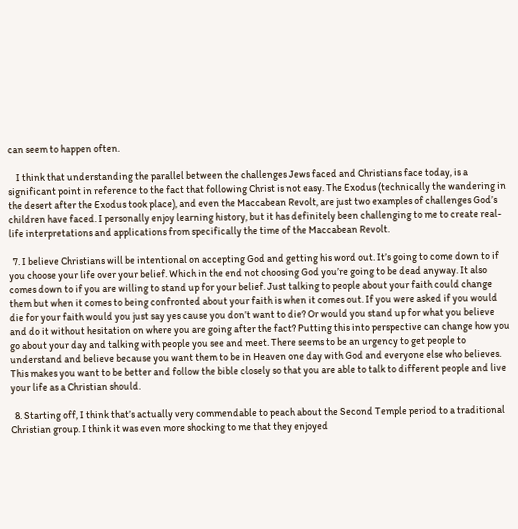can seem to happen often.

    I think that understanding the parallel between the challenges Jews faced and Christians face today, is a significant point in reference to the fact that following Christ is not easy. The Exodus (technically the wandering in the desert after the Exodus took place), and even the Maccabean Revolt, are just two examples of challenges God’s children have faced. I personally enjoy learning history, but it has definitely been challenging to me to create real-life interpretations and applications from specifically the time of the Maccabean Revolt.

  7. I believe Christians will be intentional on accepting God and getting his word out. It’s going to come down to if you choose your life over your belief. Which in the end not choosing God you’re going to be dead anyway. It also comes down to if you are willing to stand up for your belief. Just talking to people about your faith could change them but when it comes to being confronted about your faith is when it comes out. If you were asked if you would die for your faith would you just say yes cause you don’t want to die? Or would you stand up for what you believe and do it without hesitation on where you are going after the fact? Putting this into perspective can change how you go about your day and talking with people you see and meet. There seems to be an urgency to get people to understand and believe because you want them to be in Heaven one day with God and everyone else who believes. This makes you want to be better and follow the bible closely so that you are able to talk to different people and live your life as a Christian should.

  8. Starting off, I think that’s actually very commendable to peach about the Second Temple period to a traditional Christian group. I think it was even more shocking to me that they enjoyed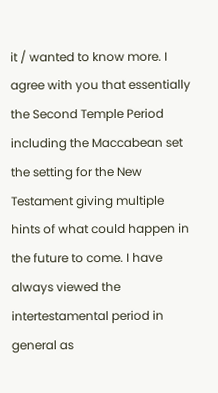it / wanted to know more. I agree with you that essentially the Second Temple Period including the Maccabean set the setting for the New Testament giving multiple hints of what could happen in the future to come. I have always viewed the intertestamental period in general as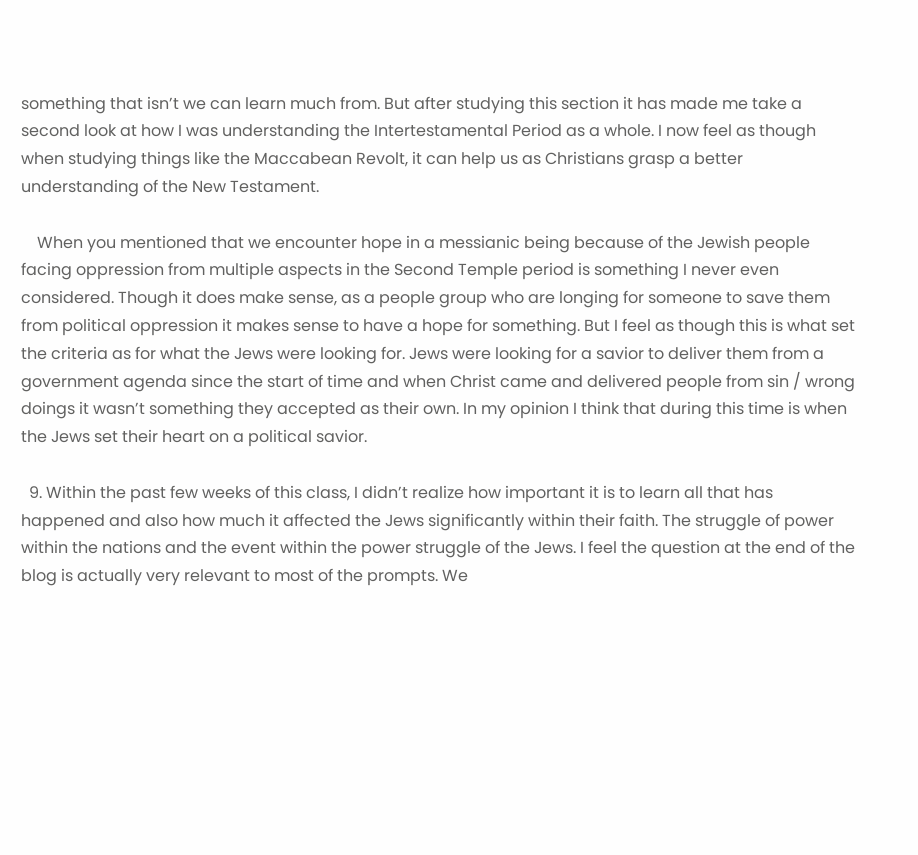something that isn’t we can learn much from. But after studying this section it has made me take a second look at how I was understanding the Intertestamental Period as a whole. I now feel as though when studying things like the Maccabean Revolt, it can help us as Christians grasp a better understanding of the New Testament.

    When you mentioned that we encounter hope in a messianic being because of the Jewish people facing oppression from multiple aspects in the Second Temple period is something I never even considered. Though it does make sense, as a people group who are longing for someone to save them from political oppression it makes sense to have a hope for something. But I feel as though this is what set the criteria as for what the Jews were looking for. Jews were looking for a savior to deliver them from a government agenda since the start of time and when Christ came and delivered people from sin / wrong doings it wasn’t something they accepted as their own. In my opinion I think that during this time is when the Jews set their heart on a political savior.

  9. Within the past few weeks of this class, I didn’t realize how important it is to learn all that has happened and also how much it affected the Jews significantly within their faith. The struggle of power within the nations and the event within the power struggle of the Jews. I feel the question at the end of the blog is actually very relevant to most of the prompts. We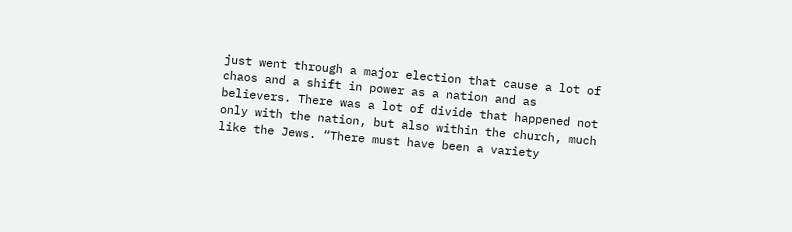just went through a major election that cause a lot of chaos and a shift in power as a nation and as believers. There was a lot of divide that happened not only with the nation, but also within the church, much like the Jews. “There must have been a variety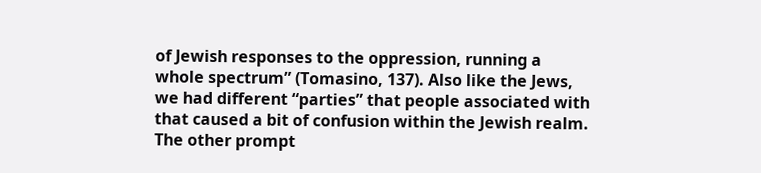of Jewish responses to the oppression, running a whole spectrum” (Tomasino, 137). Also like the Jews, we had different “parties” that people associated with that caused a bit of confusion within the Jewish realm. The other prompt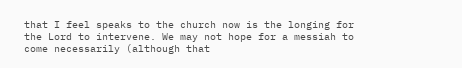that I feel speaks to the church now is the longing for the Lord to intervene. We may not hope for a messiah to come necessarily (although that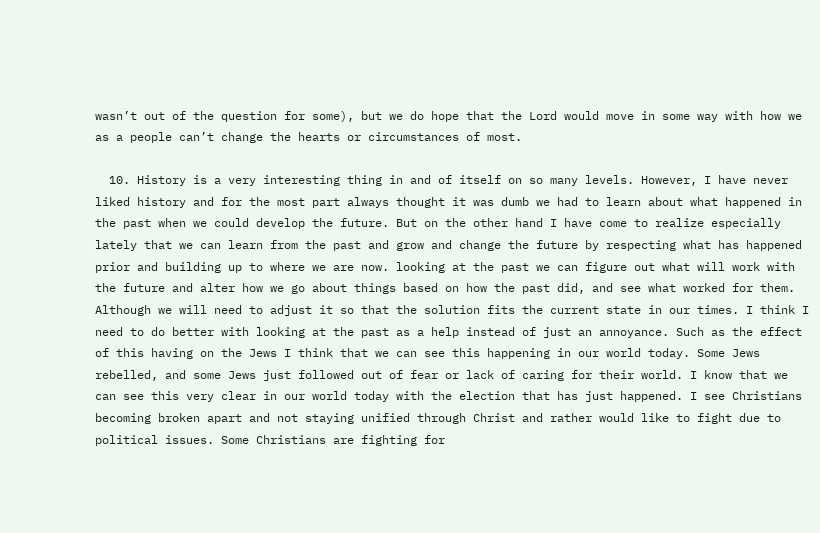wasn’t out of the question for some), but we do hope that the Lord would move in some way with how we as a people can’t change the hearts or circumstances of most.

  10. History is a very interesting thing in and of itself on so many levels. However, I have never liked history and for the most part always thought it was dumb we had to learn about what happened in the past when we could develop the future. But on the other hand I have come to realize especially lately that we can learn from the past and grow and change the future by respecting what has happened prior and building up to where we are now. looking at the past we can figure out what will work with the future and alter how we go about things based on how the past did, and see what worked for them. Although we will need to adjust it so that the solution fits the current state in our times. I think I need to do better with looking at the past as a help instead of just an annoyance. Such as the effect of this having on the Jews I think that we can see this happening in our world today. Some Jews rebelled, and some Jews just followed out of fear or lack of caring for their world. I know that we can see this very clear in our world today with the election that has just happened. I see Christians becoming broken apart and not staying unified through Christ and rather would like to fight due to political issues. Some Christians are fighting for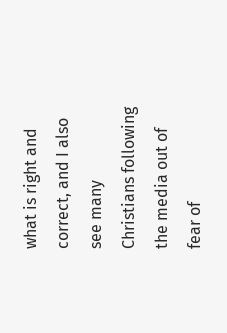what is right and correct, and I also see many Christians following the media out of fear of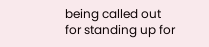being called out for standing up for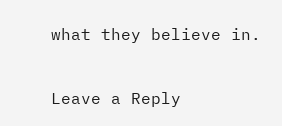what they believe in.

Leave a Reply